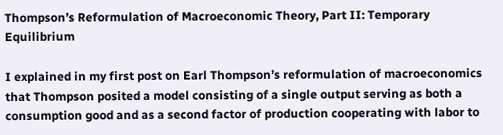Thompson’s Reformulation of Macroeconomic Theory, Part II: Temporary Equilibrium

I explained in my first post on Earl Thompson’s reformulation of macroeconomics that Thompson posited a model consisting of a single output serving as both a consumption good and as a second factor of production cooperating with labor to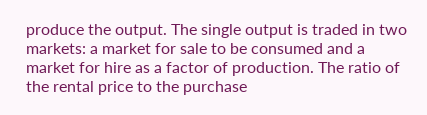produce the output. The single output is traded in two markets: a market for sale to be consumed and a market for hire as a factor of production. The ratio of the rental price to the purchase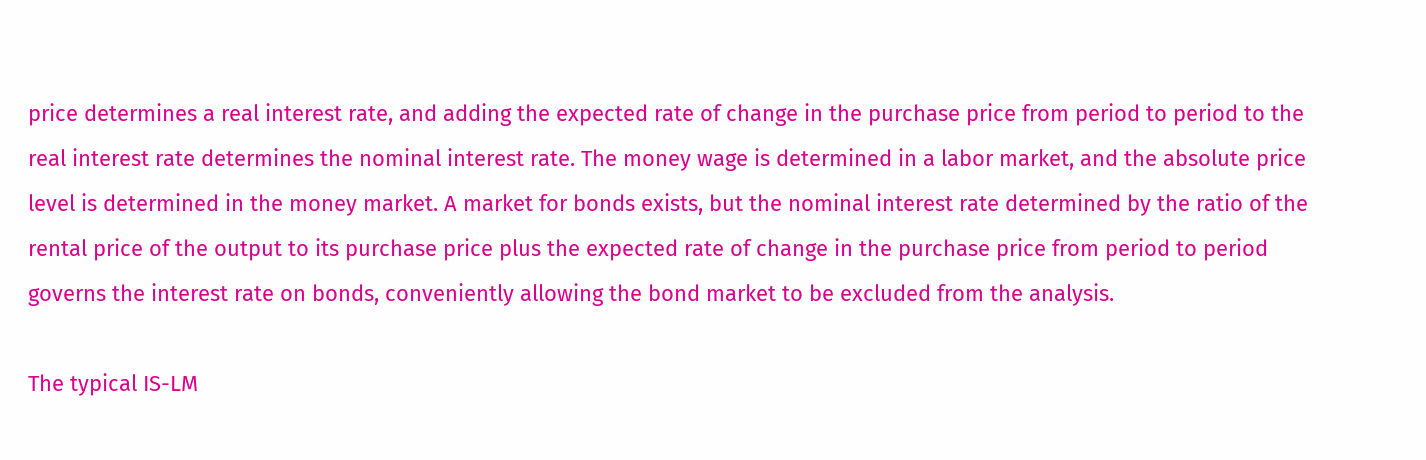price determines a real interest rate, and adding the expected rate of change in the purchase price from period to period to the real interest rate determines the nominal interest rate. The money wage is determined in a labor market, and the absolute price level is determined in the money market. A market for bonds exists, but the nominal interest rate determined by the ratio of the rental price of the output to its purchase price plus the expected rate of change in the purchase price from period to period governs the interest rate on bonds, conveniently allowing the bond market to be excluded from the analysis.

The typical IS-LM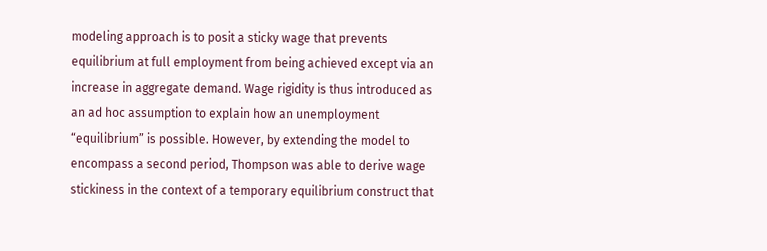modeling approach is to posit a sticky wage that prevents equilibrium at full employment from being achieved except via an increase in aggregate demand. Wage rigidity is thus introduced as an ad hoc assumption to explain how an unemployment “equilibrium” is possible. However, by extending the model to encompass a second period, Thompson was able to derive wage stickiness in the context of a temporary equilibrium construct that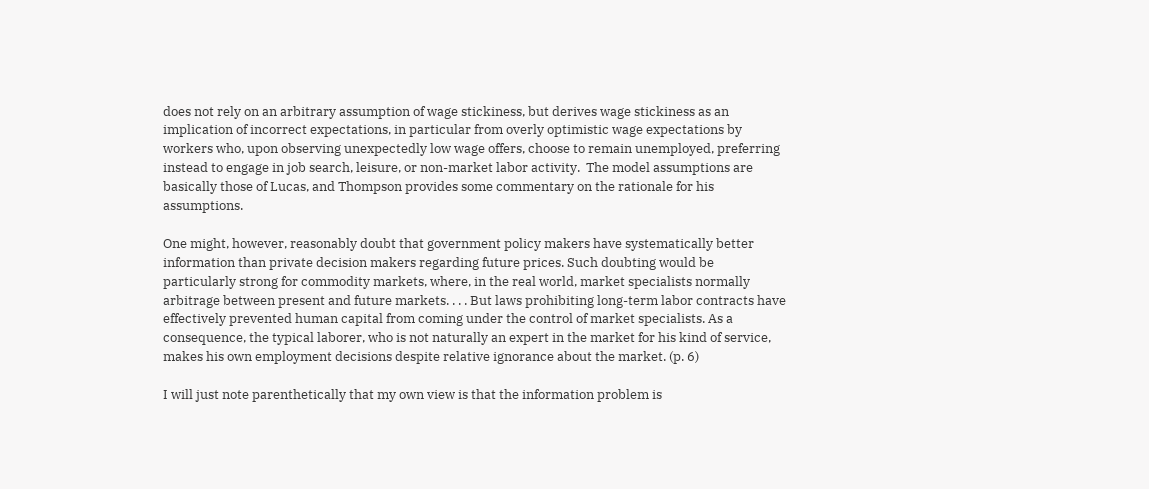does not rely on an arbitrary assumption of wage stickiness, but derives wage stickiness as an implication of incorrect expectations, in particular from overly optimistic wage expectations by workers who, upon observing unexpectedly low wage offers, choose to remain unemployed, preferring instead to engage in job search, leisure, or non-market labor activity.  The model assumptions are basically those of Lucas, and Thompson provides some commentary on the rationale for his assumptions.

One might, however, reasonably doubt that government policy makers have systematically better information than private decision makers regarding future prices. Such doubting would be particularly strong for commodity markets, where, in the real world, market specialists normally arbitrage between present and future markets. . . . But laws prohibiting long-term labor contracts have effectively prevented human capital from coming under the control of market specialists. As a consequence, the typical laborer, who is not naturally an expert in the market for his kind of service, makes his own employment decisions despite relative ignorance about the market. (p. 6)

I will just note parenthetically that my own view is that the information problem is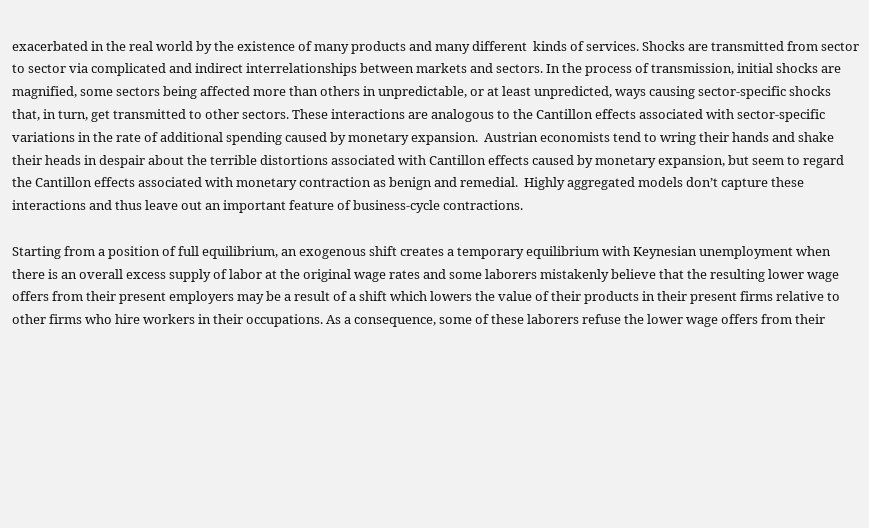exacerbated in the real world by the existence of many products and many different  kinds of services. Shocks are transmitted from sector to sector via complicated and indirect interrelationships between markets and sectors. In the process of transmission, initial shocks are magnified, some sectors being affected more than others in unpredictable, or at least unpredicted, ways causing sector-specific shocks that, in turn, get transmitted to other sectors. These interactions are analogous to the Cantillon effects associated with sector-specific variations in the rate of additional spending caused by monetary expansion.  Austrian economists tend to wring their hands and shake their heads in despair about the terrible distortions associated with Cantillon effects caused by monetary expansion, but seem to regard the Cantillon effects associated with monetary contraction as benign and remedial.  Highly aggregated models don’t capture these interactions and thus leave out an important feature of business-cycle contractions.

Starting from a position of full equilibrium, an exogenous shift creates a temporary equilibrium with Keynesian unemployment when there is an overall excess supply of labor at the original wage rates and some laborers mistakenly believe that the resulting lower wage offers from their present employers may be a result of a shift which lowers the value of their products in their present firms relative to other firms who hire workers in their occupations. As a consequence, some of these laborers refuse the lower wage offers from their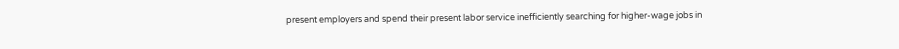present employers and spend their present labor service inefficiently searching for higher-wage jobs in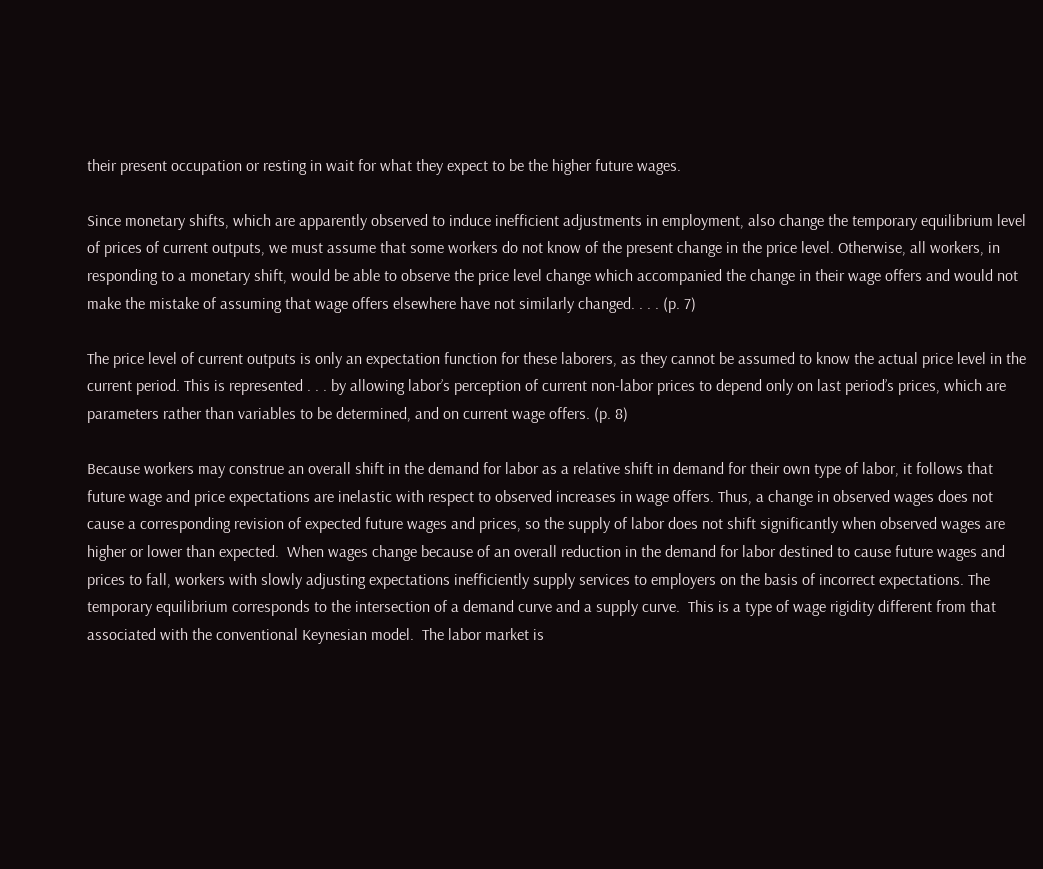their present occupation or resting in wait for what they expect to be the higher future wages.

Since monetary shifts, which are apparently observed to induce inefficient adjustments in employment, also change the temporary equilibrium level of prices of current outputs, we must assume that some workers do not know of the present change in the price level. Otherwise, all workers, in responding to a monetary shift, would be able to observe the price level change which accompanied the change in their wage offers and would not make the mistake of assuming that wage offers elsewhere have not similarly changed. . . . (p. 7)

The price level of current outputs is only an expectation function for these laborers, as they cannot be assumed to know the actual price level in the current period. This is represented . . . by allowing labor’s perception of current non-labor prices to depend only on last period’s prices, which are parameters rather than variables to be determined, and on current wage offers. (p. 8)

Because workers may construe an overall shift in the demand for labor as a relative shift in demand for their own type of labor, it follows that future wage and price expectations are inelastic with respect to observed increases in wage offers. Thus, a change in observed wages does not cause a corresponding revision of expected future wages and prices, so the supply of labor does not shift significantly when observed wages are higher or lower than expected.  When wages change because of an overall reduction in the demand for labor destined to cause future wages and prices to fall, workers with slowly adjusting expectations inefficiently supply services to employers on the basis of incorrect expectations. The temporary equilibrium corresponds to the intersection of a demand curve and a supply curve.  This is a type of wage rigidity different from that associated with the conventional Keynesian model.  The labor market is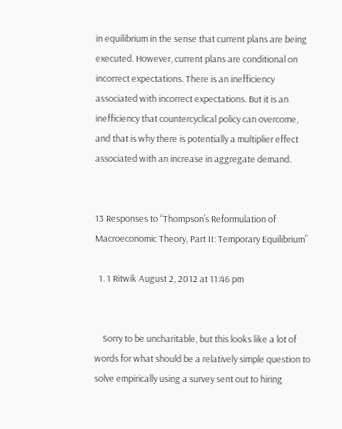in equilibrium in the sense that current plans are being executed. However, current plans are conditional on incorrect expectations. There is an inefficiency associated with incorrect expectations. But it is an inefficiency that countercyclical policy can overcome, and that is why there is potentially a multiplier effect associated with an increase in aggregate demand.


13 Responses to “Thompson’s Reformulation of Macroeconomic Theory, Part II: Temporary Equilibrium”

  1. 1 Ritwik August 2, 2012 at 11:46 pm


    Sorry to be uncharitable, but this looks like a lot of words for what should be a relatively simple question to solve empirically using a survey sent out to hiring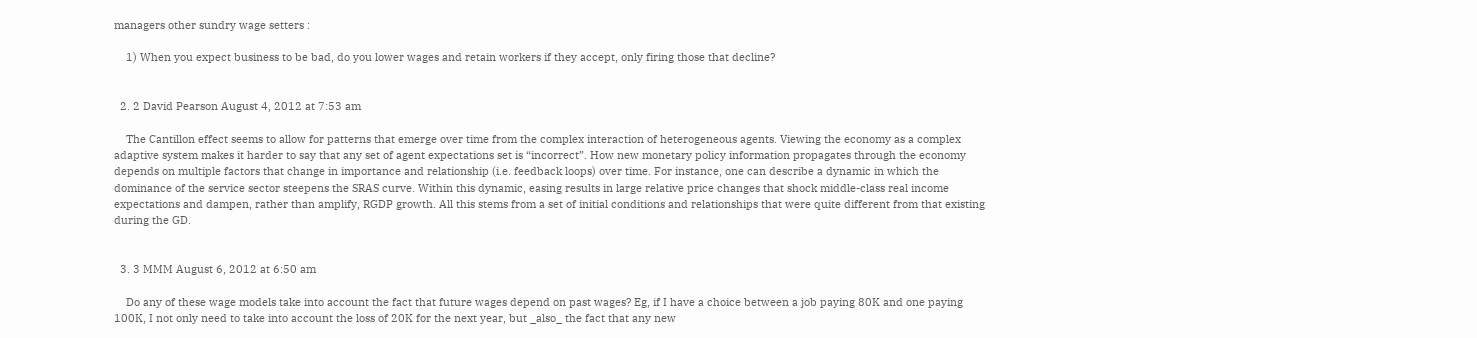managers other sundry wage setters :

    1) When you expect business to be bad, do you lower wages and retain workers if they accept, only firing those that decline?


  2. 2 David Pearson August 4, 2012 at 7:53 am

    The Cantillon effect seems to allow for patterns that emerge over time from the complex interaction of heterogeneous agents. Viewing the economy as a complex adaptive system makes it harder to say that any set of agent expectations set is “incorrect”. How new monetary policy information propagates through the economy depends on multiple factors that change in importance and relationship (i.e. feedback loops) over time. For instance, one can describe a dynamic in which the dominance of the service sector steepens the SRAS curve. Within this dynamic, easing results in large relative price changes that shock middle-class real income expectations and dampen, rather than amplify, RGDP growth. All this stems from a set of initial conditions and relationships that were quite different from that existing during the GD.


  3. 3 MMM August 6, 2012 at 6:50 am

    Do any of these wage models take into account the fact that future wages depend on past wages? Eg, if I have a choice between a job paying 80K and one paying 100K, I not only need to take into account the loss of 20K for the next year, but _also_ the fact that any new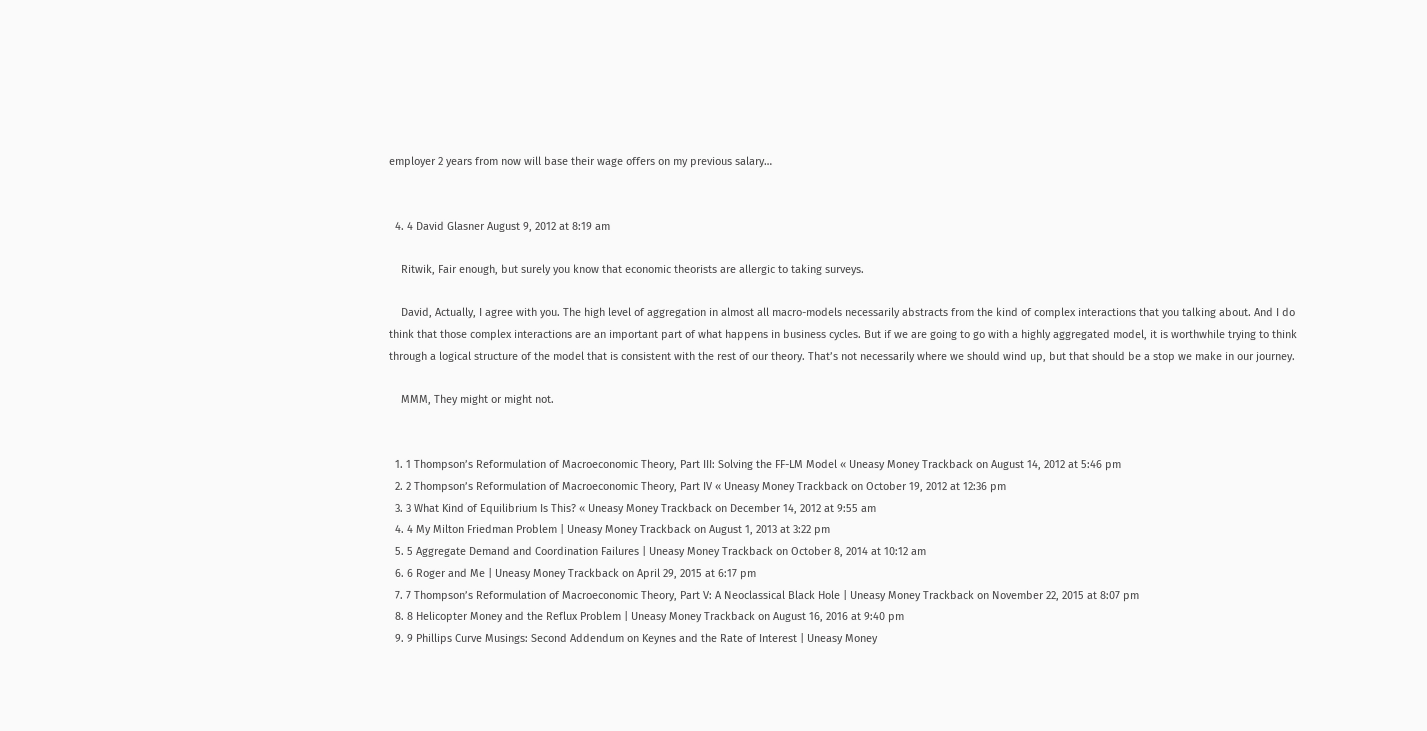employer 2 years from now will base their wage offers on my previous salary…


  4. 4 David Glasner August 9, 2012 at 8:19 am

    Ritwik, Fair enough, but surely you know that economic theorists are allergic to taking surveys.

    David, Actually, I agree with you. The high level of aggregation in almost all macro-models necessarily abstracts from the kind of complex interactions that you talking about. And I do think that those complex interactions are an important part of what happens in business cycles. But if we are going to go with a highly aggregated model, it is worthwhile trying to think through a logical structure of the model that is consistent with the rest of our theory. That’s not necessarily where we should wind up, but that should be a stop we make in our journey.

    MMM, They might or might not.


  1. 1 Thompson’s Reformulation of Macroeconomic Theory, Part III: Solving the FF-LM Model « Uneasy Money Trackback on August 14, 2012 at 5:46 pm
  2. 2 Thompson’s Reformulation of Macroeconomic Theory, Part IV « Uneasy Money Trackback on October 19, 2012 at 12:36 pm
  3. 3 What Kind of Equilibrium Is This? « Uneasy Money Trackback on December 14, 2012 at 9:55 am
  4. 4 My Milton Friedman Problem | Uneasy Money Trackback on August 1, 2013 at 3:22 pm
  5. 5 Aggregate Demand and Coordination Failures | Uneasy Money Trackback on October 8, 2014 at 10:12 am
  6. 6 Roger and Me | Uneasy Money Trackback on April 29, 2015 at 6:17 pm
  7. 7 Thompson’s Reformulation of Macroeconomic Theory, Part V: A Neoclassical Black Hole | Uneasy Money Trackback on November 22, 2015 at 8:07 pm
  8. 8 Helicopter Money and the Reflux Problem | Uneasy Money Trackback on August 16, 2016 at 9:40 pm
  9. 9 Phillips Curve Musings: Second Addendum on Keynes and the Rate of Interest | Uneasy Money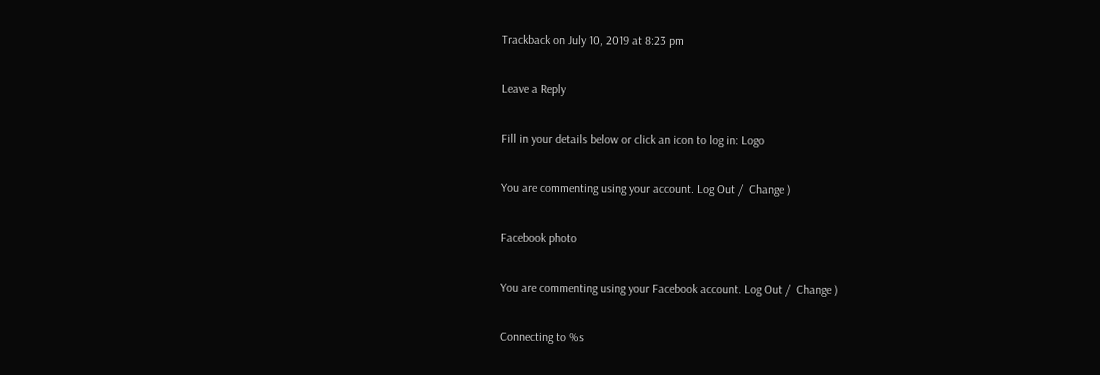Trackback on July 10, 2019 at 8:23 pm

Leave a Reply

Fill in your details below or click an icon to log in: Logo

You are commenting using your account. Log Out /  Change )

Facebook photo

You are commenting using your Facebook account. Log Out /  Change )

Connecting to %s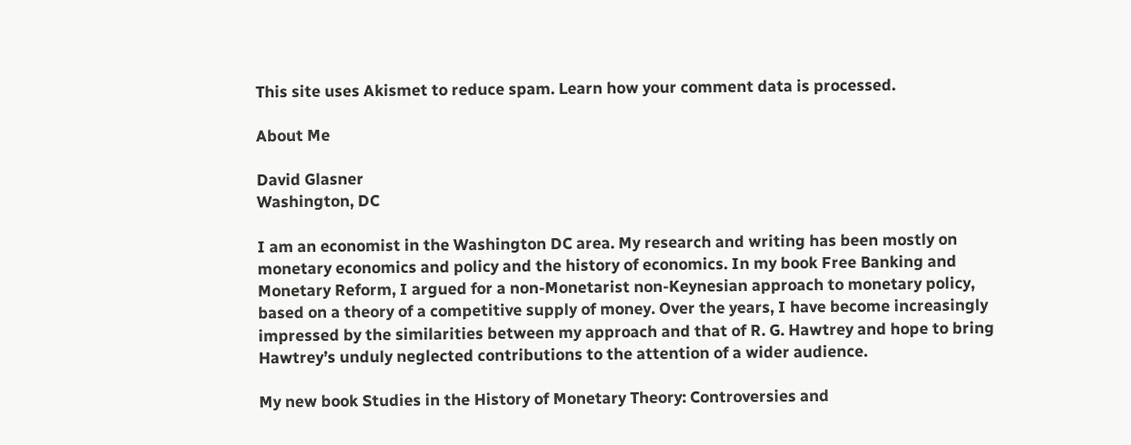This site uses Akismet to reduce spam. Learn how your comment data is processed.

About Me

David Glasner
Washington, DC

I am an economist in the Washington DC area. My research and writing has been mostly on monetary economics and policy and the history of economics. In my book Free Banking and Monetary Reform, I argued for a non-Monetarist non-Keynesian approach to monetary policy, based on a theory of a competitive supply of money. Over the years, I have become increasingly impressed by the similarities between my approach and that of R. G. Hawtrey and hope to bring Hawtrey’s unduly neglected contributions to the attention of a wider audience.

My new book Studies in the History of Monetary Theory: Controversies and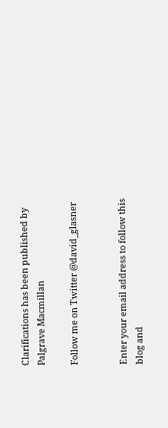Clarifications has been published by Palgrave Macmillan

Follow me on Twitter @david_glasner


Enter your email address to follow this blog and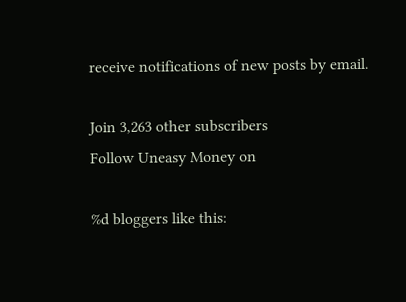receive notifications of new posts by email.

Join 3,263 other subscribers
Follow Uneasy Money on

%d bloggers like this: